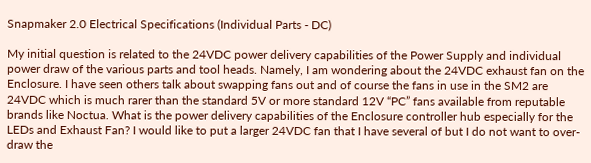Snapmaker 2.0 Electrical Specifications (Individual Parts - DC)

My initial question is related to the 24VDC power delivery capabilities of the Power Supply and individual power draw of the various parts and tool heads. Namely, I am wondering about the 24VDC exhaust fan on the Enclosure. I have seen others talk about swapping fans out and of course the fans in use in the SM2 are 24VDC which is much rarer than the standard 5V or more standard 12V “PC” fans available from reputable brands like Noctua. What is the power delivery capabilities of the Enclosure controller hub especially for the LEDs and Exhaust Fan? I would like to put a larger 24VDC fan that I have several of but I do not want to over-draw the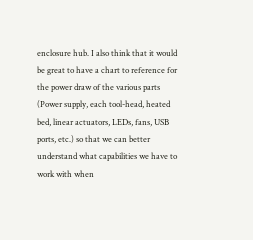enclosure hub. I also think that it would be great to have a chart to reference for the power draw of the various parts (Power supply, each tool-head, heated bed, linear actuators, LEDs, fans, USB ports, etc.) so that we can better understand what capabilities we have to work with when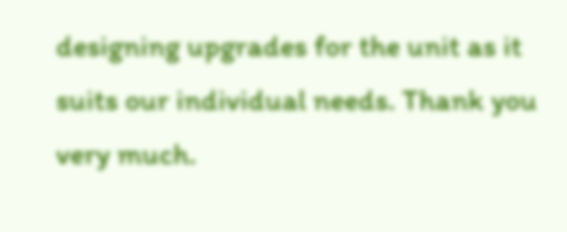designing upgrades for the unit as it suits our individual needs. Thank you very much.